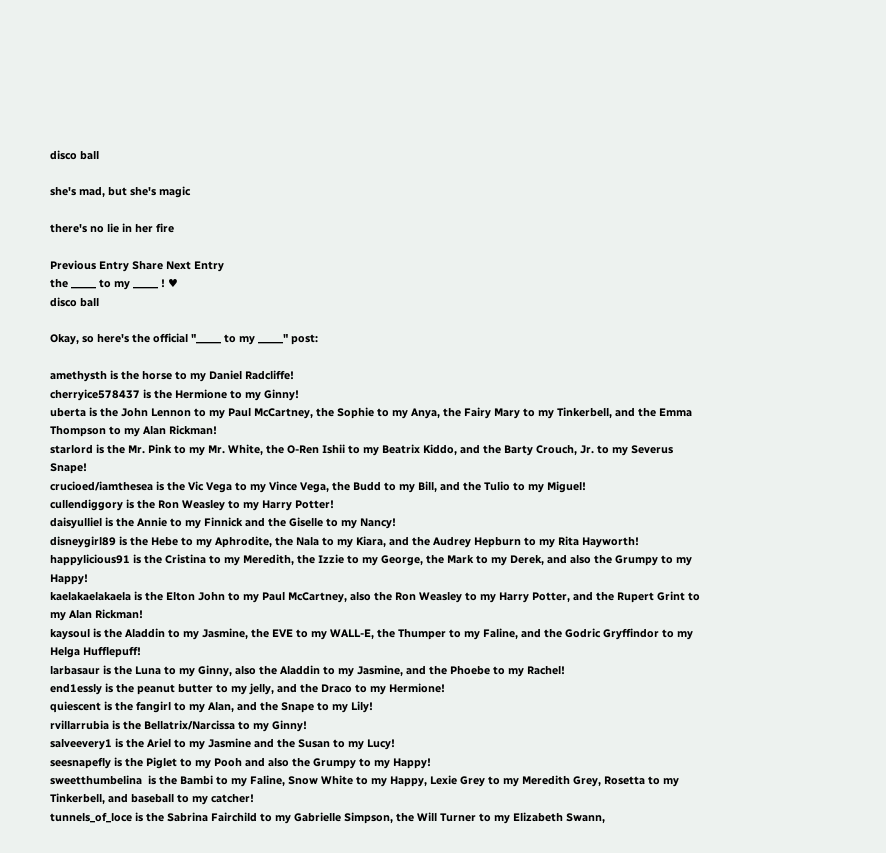disco ball

she's mad, but she's magic

there's no lie in her fire

Previous Entry Share Next Entry
the _____ to my _____ ! ♥
disco ball

Okay, so here's the official "_____ to my _____" post:

amethysth is the horse to my Daniel Radcliffe!
cherryice578437 is the Hermione to my Ginny!
uberta is the John Lennon to my Paul McCartney, the Sophie to my Anya, the Fairy Mary to my Tinkerbell, and the Emma Thompson to my Alan Rickman!
starlord is the Mr. Pink to my Mr. White, the O-Ren Ishii to my Beatrix Kiddo, and the Barty Crouch, Jr. to my Severus Snape!
crucioed/iamthesea is the Vic Vega to my Vince Vega, the Budd to my Bill, and the Tulio to my Miguel!
cullendiggory is the Ron Weasley to my Harry Potter!
daisyulliel is the Annie to my Finnick and the Giselle to my Nancy!
disneygirl89 is the Hebe to my Aphrodite, the Nala to my Kiara, and the Audrey Hepburn to my Rita Hayworth!
happylicious91 is the Cristina to my Meredith, the Izzie to my George, the Mark to my Derek, and also the Grumpy to my Happy!
kaelakaelakaela is the Elton John to my Paul McCartney, also the Ron Weasley to my Harry Potter, and the Rupert Grint to my Alan Rickman!
kaysoul is the Aladdin to my Jasmine, the EVE to my WALL-E, the Thumper to my Faline, and the Godric Gryffindor to my Helga Hufflepuff!
larbasaur is the Luna to my Ginny, also the Aladdin to my Jasmine, and the Phoebe to my Rachel!
end1essly is the peanut butter to my jelly, and the Draco to my Hermione!
quiescent is the fangirl to my Alan, and the Snape to my Lily!
rvillarrubia is the Bellatrix/Narcissa to my Ginny!
salveevery1 is the Ariel to my Jasmine and the Susan to my Lucy!
seesnapefly is the Piglet to my Pooh and also the Grumpy to my Happy!
sweetthumbelina  is the Bambi to my Faline, Snow White to my Happy, Lexie Grey to my Meredith Grey, Rosetta to my Tinkerbell, and baseball to my catcher!
tunnels_of_loce is the Sabrina Fairchild to my Gabrielle Simpson, the Will Turner to my Elizabeth Swann,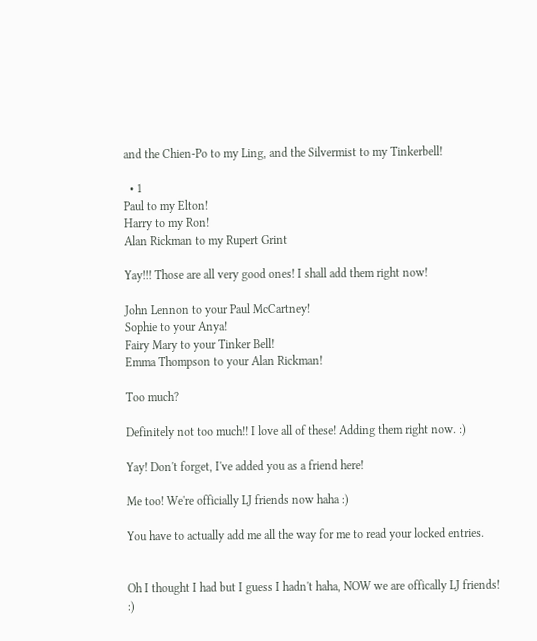and the Chien-Po to my Ling, and the Silvermist to my Tinkerbell!

  • 1
Paul to my Elton!
Harry to my Ron!
Alan Rickman to my Rupert Grint

Yay!!! Those are all very good ones! I shall add them right now!

John Lennon to your Paul McCartney!
Sophie to your Anya!
Fairy Mary to your Tinker Bell!
Emma Thompson to your Alan Rickman!

Too much?

Definitely not too much!! I love all of these! Adding them right now. :)

Yay! Don't forget, I've added you as a friend here!

Me too! We're officially LJ friends now haha :)

You have to actually add me all the way for me to read your locked entries.


Oh I thought I had but I guess I hadn't haha, NOW we are offically LJ friends! :)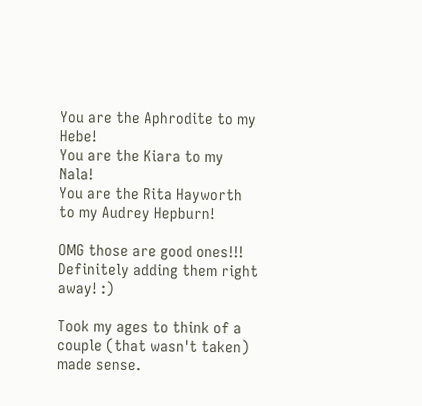You are the Aphrodite to my Hebe!
You are the Kiara to my Nala!
You are the Rita Hayworth to my Audrey Hepburn!

OMG those are good ones!!! Definitely adding them right away! :)

Took my ages to think of a couple (that wasn't taken) made sense.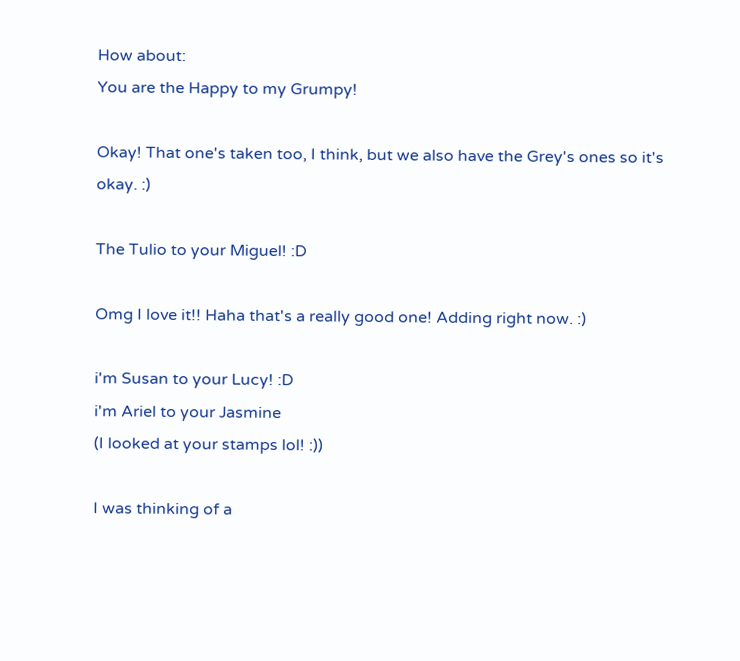How about:
You are the Happy to my Grumpy!

Okay! That one's taken too, I think, but we also have the Grey's ones so it's okay. :)

The Tulio to your Miguel! :D

Omg I love it!! Haha that's a really good one! Adding right now. :)

i'm Susan to your Lucy! :D
i'm Ariel to your Jasmine
(I looked at your stamps lol! :))

I was thinking of a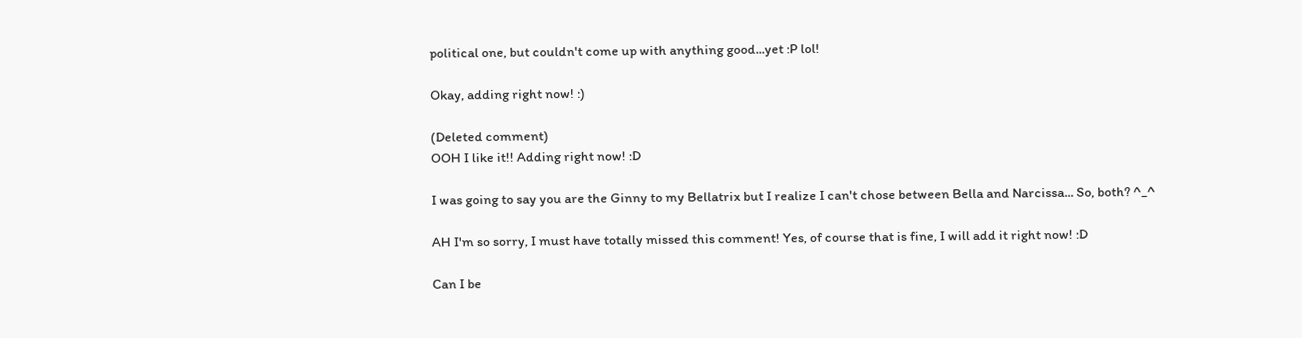political one, but couldn't come up with anything good...yet :P lol!

Okay, adding right now! :)

(Deleted comment)
OOH I like it!! Adding right now! :D

I was going to say you are the Ginny to my Bellatrix but I realize I can't chose between Bella and Narcissa... So, both? ^_^

AH I'm so sorry, I must have totally missed this comment! Yes, of course that is fine, I will add it right now! :D

Can I be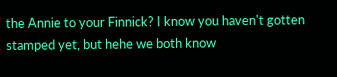the Annie to your Finnick? I know you haven't gotten stamped yet, but hehe we both know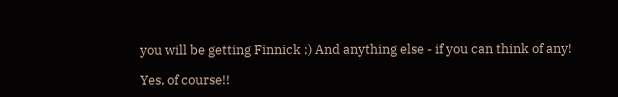you will be getting Finnick ;) And anything else - if you can think of any!

Yes, of course!!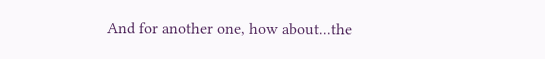And for another one, how about...the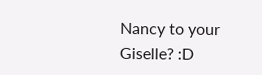Nancy to your Giselle? :D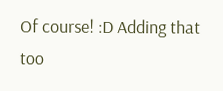Of course! :D Adding that too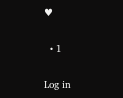♥

  • 1

Log in